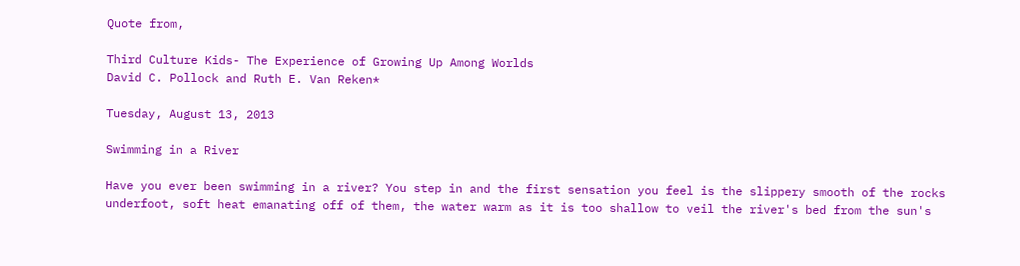Quote from,

Third Culture Kids- The Experience of Growing Up Among Worlds
David C. Pollock and Ruth E. Van Reken*

Tuesday, August 13, 2013

Swimming in a River

Have you ever been swimming in a river? You step in and the first sensation you feel is the slippery smooth of the rocks underfoot, soft heat emanating off of them, the water warm as it is too shallow to veil the river's bed from the sun's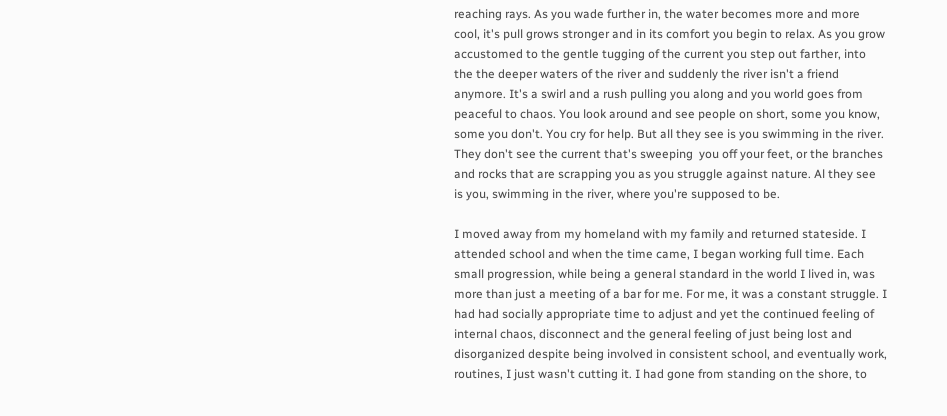reaching rays. As you wade further in, the water becomes more and more cool, it's pull grows stronger and in its comfort you begin to relax. As you grow accustomed to the gentle tugging of the current you step out farther, into the the deeper waters of the river and suddenly the river isn't a friend anymore. It's a swirl and a rush pulling you along and you world goes from peaceful to chaos. You look around and see people on short, some you know, some you don't. You cry for help. But all they see is you swimming in the river. They don't see the current that's sweeping  you off your feet, or the branches and rocks that are scrapping you as you struggle against nature. Al they see is you, swimming in the river, where you're supposed to be.

I moved away from my homeland with my family and returned stateside. I attended school and when the time came, I began working full time. Each small progression, while being a general standard in the world I lived in, was more than just a meeting of a bar for me. For me, it was a constant struggle. I had had socially appropriate time to adjust and yet the continued feeling of internal chaos, disconnect and the general feeling of just being lost and disorganized despite being involved in consistent school, and eventually work, routines, I just wasn't cutting it. I had gone from standing on the shore, to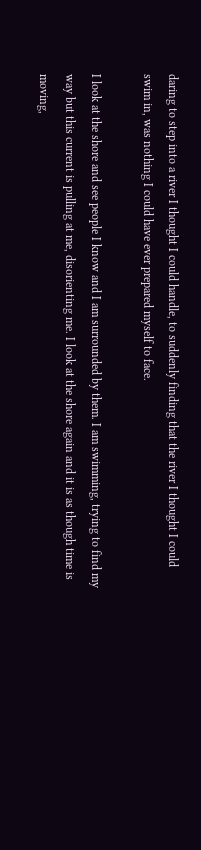daring to step into a river I thought I could handle, to suddenly finding that the river I thought I could swim in, was nothing I could have ever prepared myself to face.

I look at the shore and see people I know and I am surrounded by them. I am swimming, trying to find my way but this current is pulling at me, disorienting me. I look at the shore again and it is as though time is moving,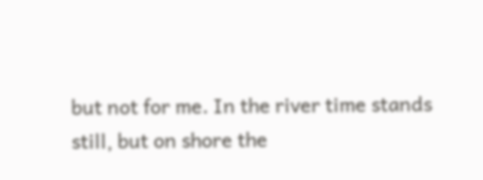but not for me. In the river time stands still, but on shore the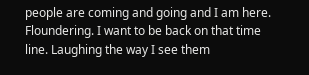people are coming and going and I am here. Floundering. I want to be back on that time line. Laughing the way I see them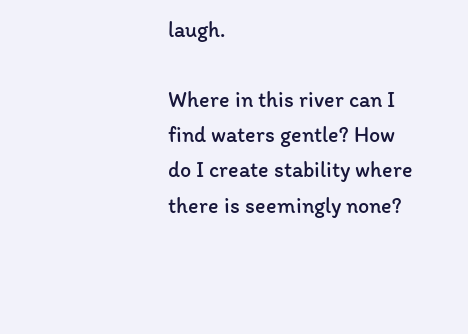laugh.

Where in this river can I find waters gentle? How do I create stability where there is seemingly none?